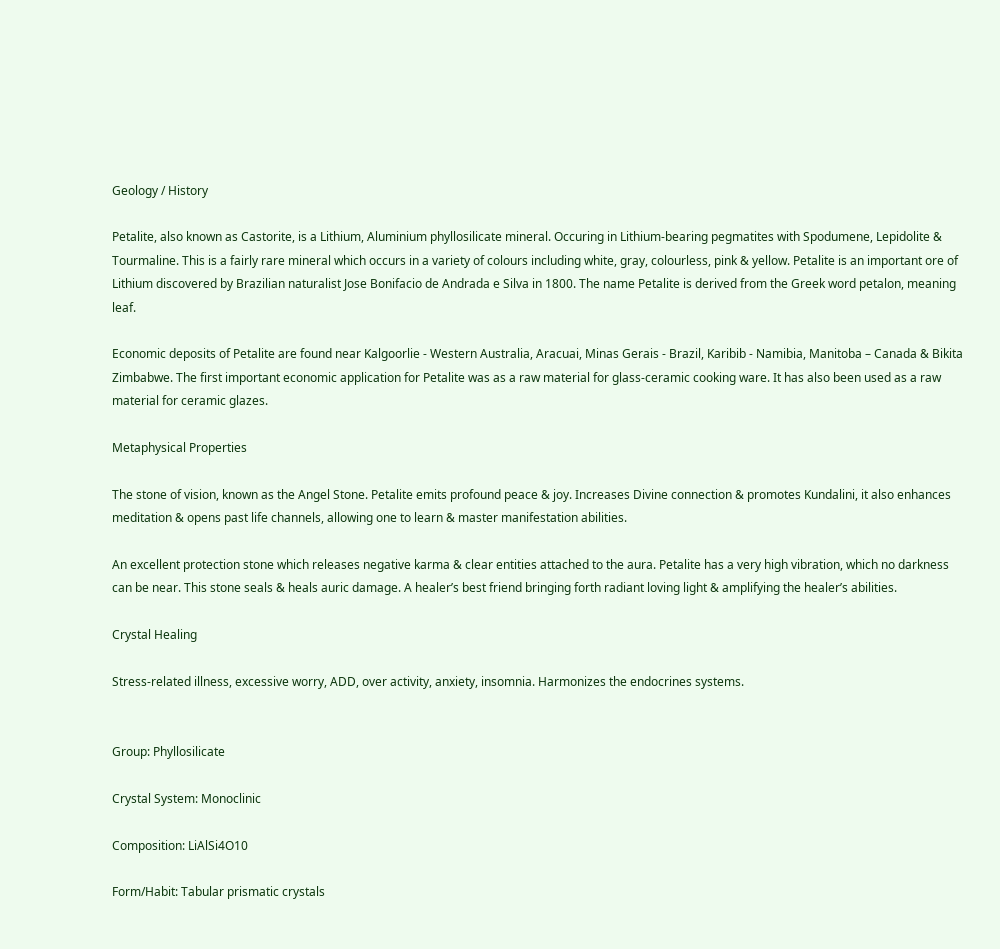Geology / History

Petalite, also known as Castorite, is a Lithium, Aluminium phyllosilicate mineral. Occuring in Lithium-bearing pegmatites with Spodumene, Lepidolite & Tourmaline. This is a fairly rare mineral which occurs in a variety of colours including white, gray, colourless, pink & yellow. Petalite is an important ore of Lithium discovered by Brazilian naturalist Jose Bonifacio de Andrada e Silva in 1800. The name Petalite is derived from the Greek word petalon, meaning leaf.

Economic deposits of Petalite are found near Kalgoorlie - Western Australia, Aracuai, Minas Gerais - Brazil, Karibib - Namibia, Manitoba – Canada & Bikita Zimbabwe. The first important economic application for Petalite was as a raw material for glass-ceramic cooking ware. It has also been used as a raw material for ceramic glazes.

Metaphysical Properties

The stone of vision, known as the Angel Stone. Petalite emits profound peace & joy. Increases Divine connection & promotes Kundalini, it also enhances meditation & opens past life channels, allowing one to learn & master manifestation abilities.

An excellent protection stone which releases negative karma & clear entities attached to the aura. Petalite has a very high vibration, which no darkness can be near. This stone seals & heals auric damage. A healer’s best friend bringing forth radiant loving light & amplifying the healer’s abilities.

Crystal Healing

Stress-related illness, excessive worry, ADD, over activity, anxiety, insomnia. Harmonizes the endocrines systems.


Group: Phyllosilicate

Crystal System: Monoclinic

Composition: LiAlSi4O10

Form/Habit: Tabular prismatic crystals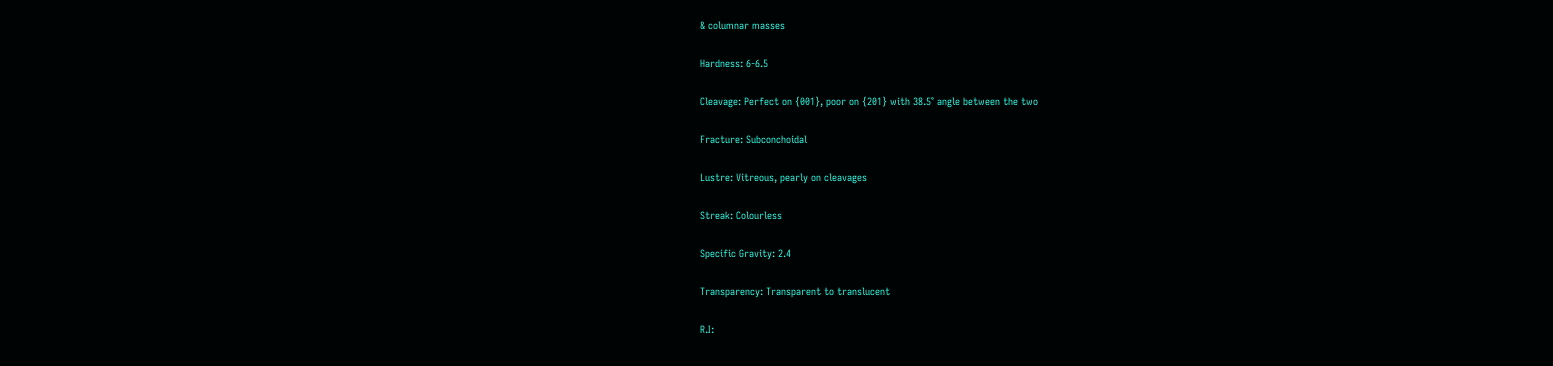& columnar masses

Hardness: 6-6.5

Cleavage: Perfect on {001}, poor on {201} with 38.5° angle between the two

Fracture: Subconchoidal

Lustre: Vitreous, pearly on cleavages

Streak: Colourless

Specific Gravity: 2.4

Transparency: Transparent to translucent

R.I: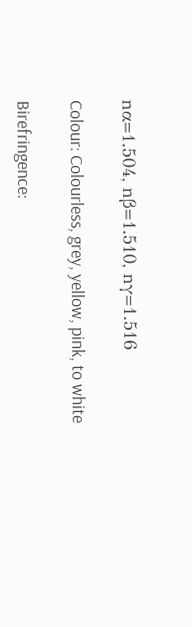nα=1.504, nβ=1.510, nγ=1.516

Colour: Colourless, grey, yellow, pink, to white

Birefringence: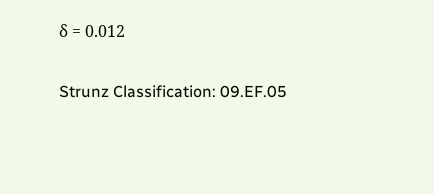δ = 0.012

Strunz Classification: 09.EF.05